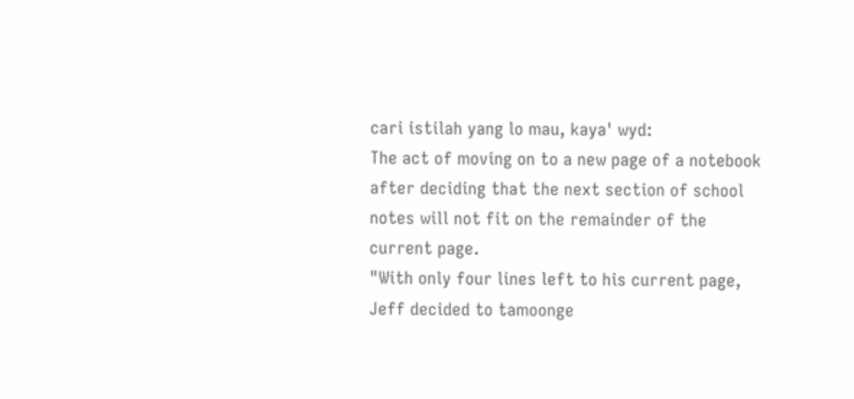cari istilah yang lo mau, kaya' wyd:
The act of moving on to a new page of a notebook after deciding that the next section of school notes will not fit on the remainder of the current page.
"With only four lines left to his current page, Jeff decided to tamoonge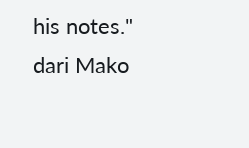his notes."
dari Mako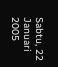Sabtu, 22 Januari 2005